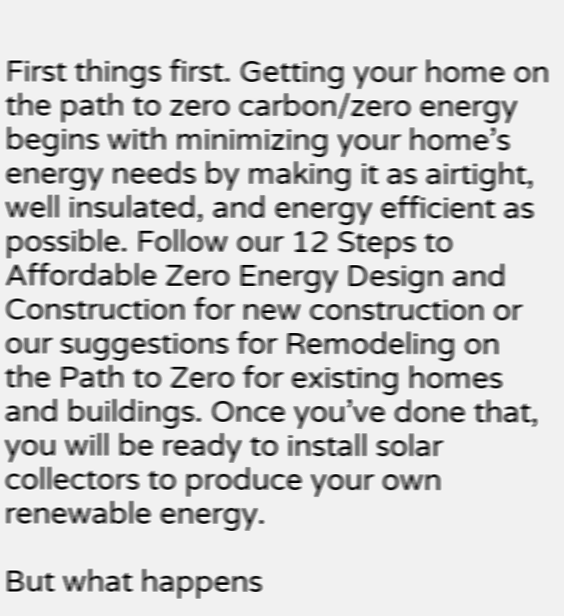First things first. Getting your home on the path to zero carbon/zero energy begins with minimizing your home’s energy needs by making it as airtight, well insulated, and energy efficient as possible. Follow our 12 Steps to Affordable Zero Energy Design and Construction for new construction or our suggestions for Remodeling on the Path to Zero for existing homes and buildings. Once you’ve done that, you will be ready to install solar collectors to produce your own renewable energy.

But what happens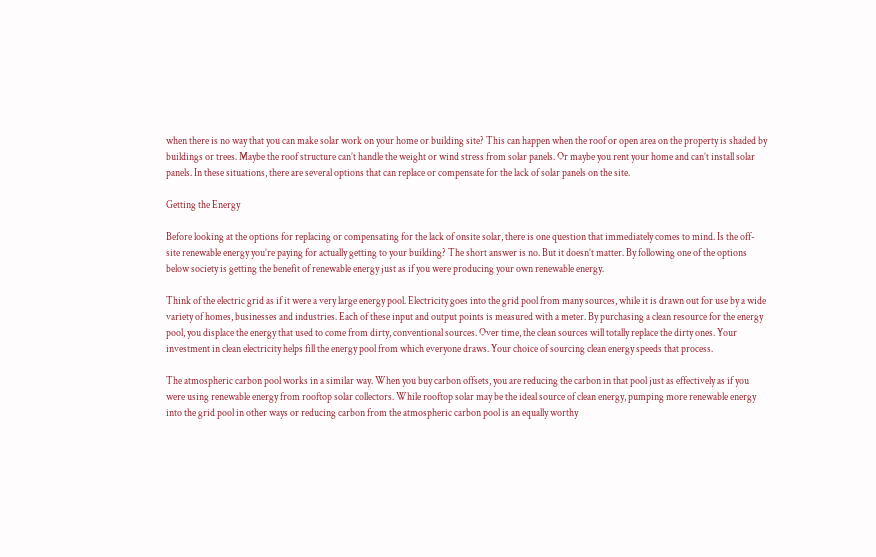when there is no way that you can make solar work on your home or building site? This can happen when the roof or open area on the property is shaded by buildings or trees. Maybe the roof structure can’t handle the weight or wind stress from solar panels. Or maybe you rent your home and can’t install solar panels. In these situations, there are several options that can replace or compensate for the lack of solar panels on the site.

Getting the Energy

Before looking at the options for replacing or compensating for the lack of onsite solar, there is one question that immediately comes to mind. Is the off-site renewable energy you’re paying for actually getting to your building? The short answer is no. But it doesn’t matter. By following one of the options below society is getting the benefit of renewable energy just as if you were producing your own renewable energy.

Think of the electric grid as if it were a very large energy pool. Electricity goes into the grid pool from many sources, while it is drawn out for use by a wide variety of homes, businesses and industries. Each of these input and output points is measured with a meter. By purchasing a clean resource for the energy pool, you displace the energy that used to come from dirty, conventional sources. Over time, the clean sources will totally replace the dirty ones. Your investment in clean electricity helps fill the energy pool from which everyone draws. Your choice of sourcing clean energy speeds that process.

The atmospheric carbon pool works in a similar way. When you buy carbon offsets, you are reducing the carbon in that pool just as effectively as if you were using renewable energy from rooftop solar collectors. While rooftop solar may be the ideal source of clean energy, pumping more renewable energy into the grid pool in other ways or reducing carbon from the atmospheric carbon pool is an equally worthy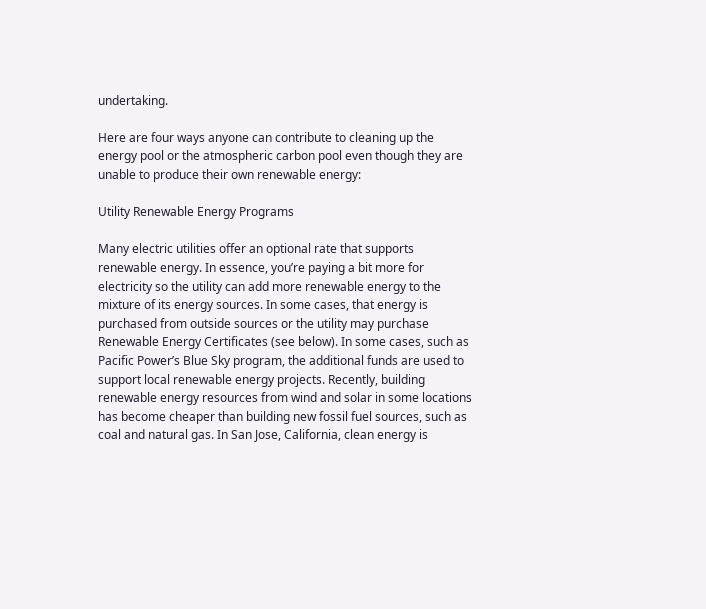undertaking.

Here are four ways anyone can contribute to cleaning up the energy pool or the atmospheric carbon pool even though they are unable to produce their own renewable energy:

Utility Renewable Energy Programs

Many electric utilities offer an optional rate that supports renewable energy. In essence, you’re paying a bit more for electricity so the utility can add more renewable energy to the mixture of its energy sources. In some cases, that energy is purchased from outside sources or the utility may purchase Renewable Energy Certificates (see below). In some cases, such as Pacific Power’s Blue Sky program, the additional funds are used to support local renewable energy projects. Recently, building renewable energy resources from wind and solar in some locations has become cheaper than building new fossil fuel sources, such as coal and natural gas. In San Jose, California, clean energy is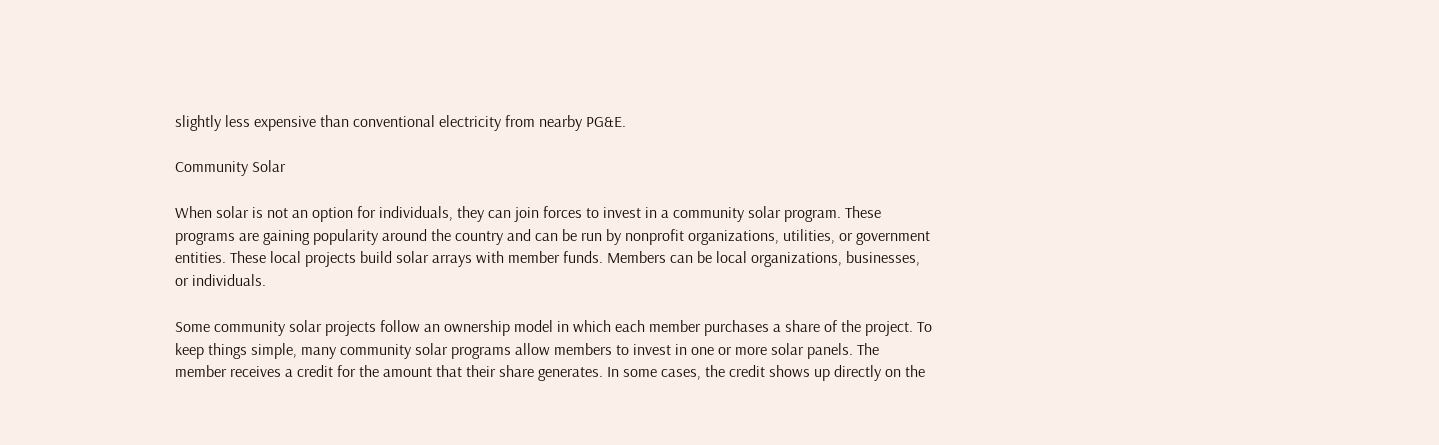slightly less expensive than conventional electricity from nearby PG&E.

Community Solar

When solar is not an option for individuals, they can join forces to invest in a community solar program. These programs are gaining popularity around the country and can be run by nonprofit organizations, utilities, or government entities. These local projects build solar arrays with member funds. Members can be local organizations, businesses, or individuals.

Some community solar projects follow an ownership model in which each member purchases a share of the project. To keep things simple, many community solar programs allow members to invest in one or more solar panels. The member receives a credit for the amount that their share generates. In some cases, the credit shows up directly on the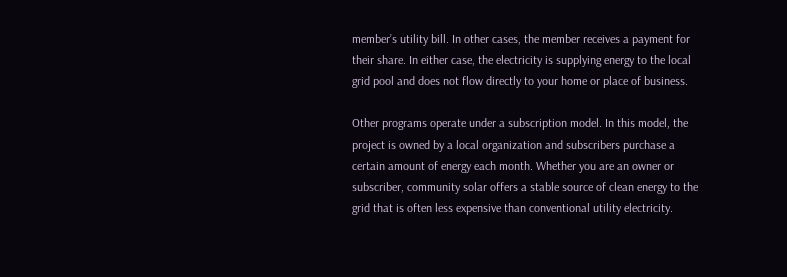member’s utility bill. In other cases, the member receives a payment for their share. In either case, the electricity is supplying energy to the local grid pool and does not flow directly to your home or place of business.

Other programs operate under a subscription model. In this model, the project is owned by a local organization and subscribers purchase a certain amount of energy each month. Whether you are an owner or subscriber, community solar offers a stable source of clean energy to the grid that is often less expensive than conventional utility electricity.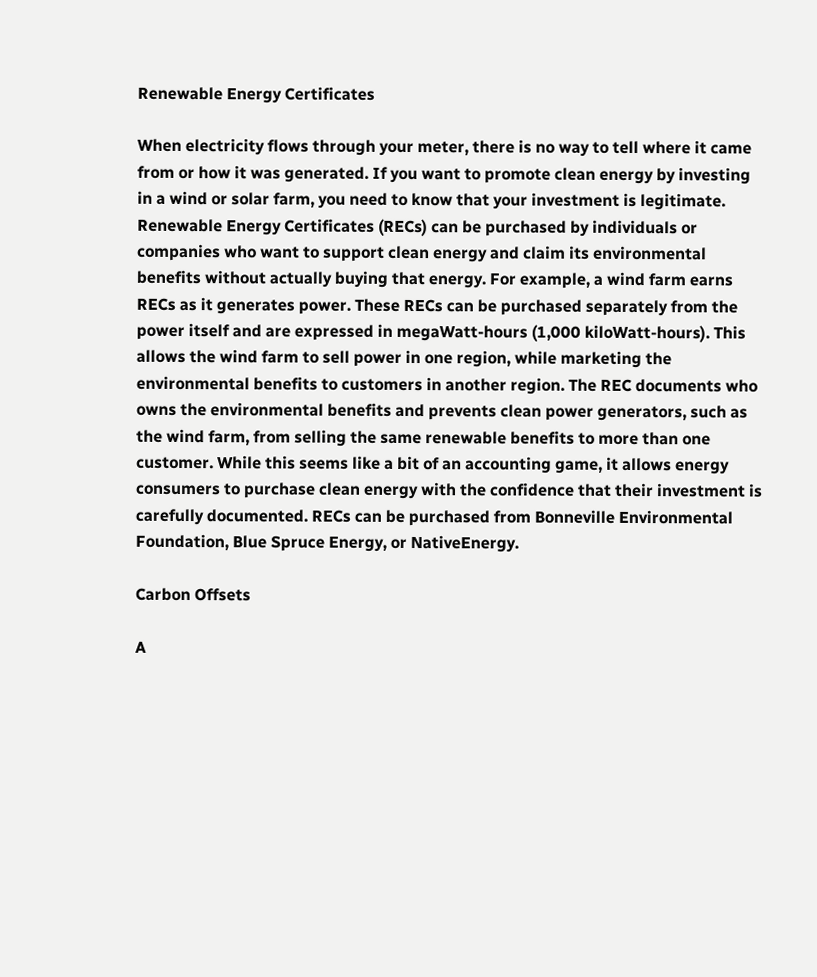Renewable Energy Certificates

When electricity flows through your meter, there is no way to tell where it came from or how it was generated. If you want to promote clean energy by investing in a wind or solar farm, you need to know that your investment is legitimate. Renewable Energy Certificates (RECs) can be purchased by individuals or companies who want to support clean energy and claim its environmental benefits without actually buying that energy. For example, a wind farm earns RECs as it generates power. These RECs can be purchased separately from the power itself and are expressed in megaWatt-hours (1,000 kiloWatt-hours). This allows the wind farm to sell power in one region, while marketing the environmental benefits to customers in another region. The REC documents who owns the environmental benefits and prevents clean power generators, such as the wind farm, from selling the same renewable benefits to more than one customer. While this seems like a bit of an accounting game, it allows energy consumers to purchase clean energy with the confidence that their investment is carefully documented. RECs can be purchased from Bonneville Environmental Foundation, Blue Spruce Energy, or NativeEnergy.

Carbon Offsets

A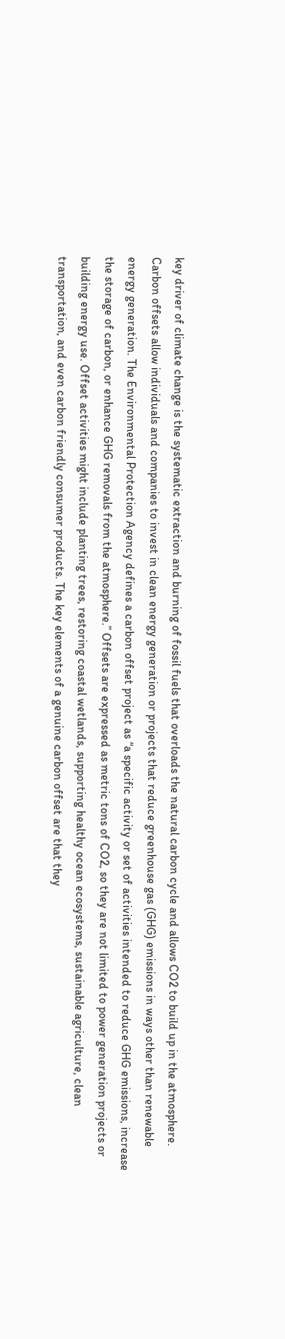key driver of climate change is the systematic extraction and burning of fossil fuels that overloads the natural carbon cycle and allows CO2 to build up in the atmosphere. Carbon offsets allow individuals and companies to invest in clean energy generation or projects that reduce greenhouse gas (GHG) emissions in ways other than renewable energy generation. The Environmental Protection Agency defines a carbon offset project as “a specific activity or set of activities intended to reduce GHG emissions, increase the storage of carbon, or enhance GHG removals from the atmosphere.” Offsets are expressed as metric tons of CO2, so they are not limited to power generation projects or building energy use. Offset activities might include planting trees, restoring coastal wetlands, supporting healthy ocean ecosystems, sustainable agriculture, clean transportation, and even carbon friendly consumer products. The key elements of a genuine carbon offset are that they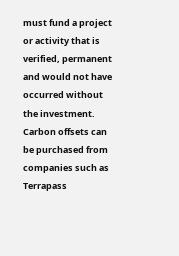must fund a project or activity that is verified, permanent and would not have occurred without the investment. Carbon offsets can be purchased from companies such as Terrapass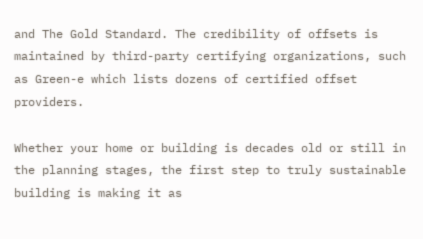and The Gold Standard. The credibility of offsets is maintained by third-party certifying organizations, such as Green-e which lists dozens of certified offset providers.

Whether your home or building is decades old or still in the planning stages, the first step to truly sustainable building is making it as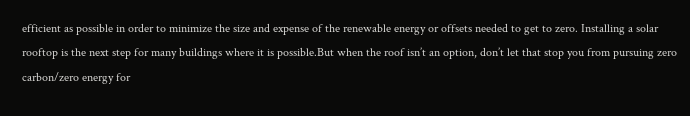efficient as possible in order to minimize the size and expense of the renewable energy or offsets needed to get to zero. Installing a solar rooftop is the next step for many buildings where it is possible.But when the roof isn’t an option, don’t let that stop you from pursuing zero carbon/zero energy for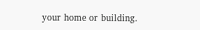your home or building.